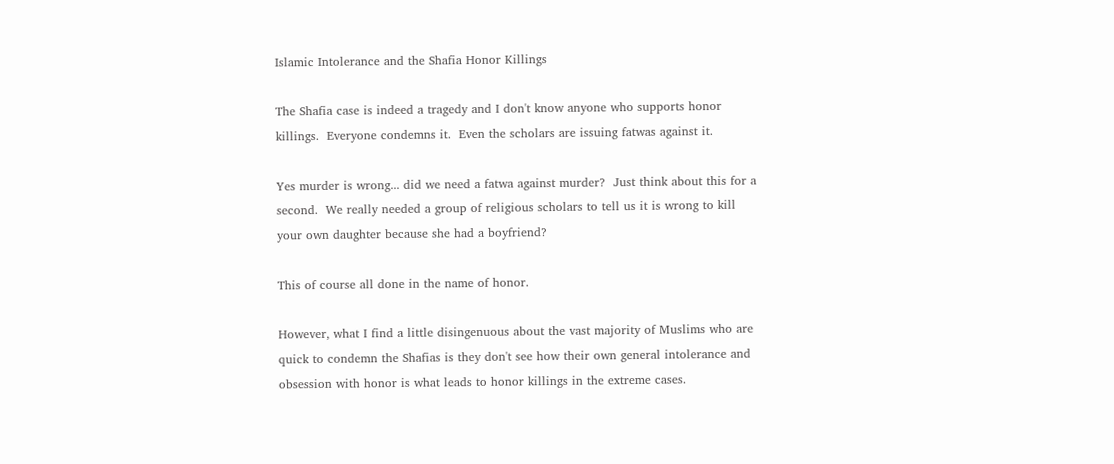Islamic Intolerance and the Shafia Honor Killings

The Shafia case is indeed a tragedy and I don't know anyone who supports honor killings.  Everyone condemns it.  Even the scholars are issuing fatwas against it.

Yes murder is wrong... did we need a fatwa against murder?  Just think about this for a second.  We really needed a group of religious scholars to tell us it is wrong to kill your own daughter because she had a boyfriend?

This of course all done in the name of honor.

However, what I find a little disingenuous about the vast majority of Muslims who are quick to condemn the Shafias is they don't see how their own general intolerance and obsession with honor is what leads to honor killings in the extreme cases.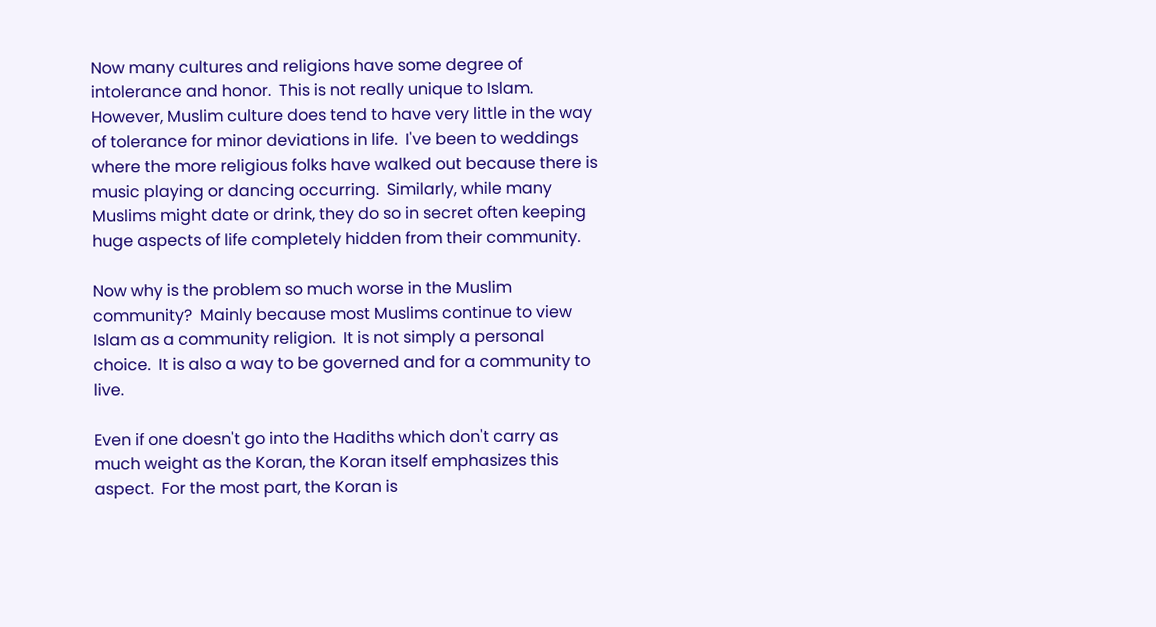Now many cultures and religions have some degree of intolerance and honor.  This is not really unique to Islam.  However, Muslim culture does tend to have very little in the way of tolerance for minor deviations in life.  I've been to weddings where the more religious folks have walked out because there is music playing or dancing occurring.  Similarly, while many Muslims might date or drink, they do so in secret often keeping huge aspects of life completely hidden from their community.

Now why is the problem so much worse in the Muslim community?  Mainly because most Muslims continue to view Islam as a community religion.  It is not simply a personal choice.  It is also a way to be governed and for a community to live.

Even if one doesn't go into the Hadiths which don't carry as much weight as the Koran, the Koran itself emphasizes this aspect.  For the most part, the Koran is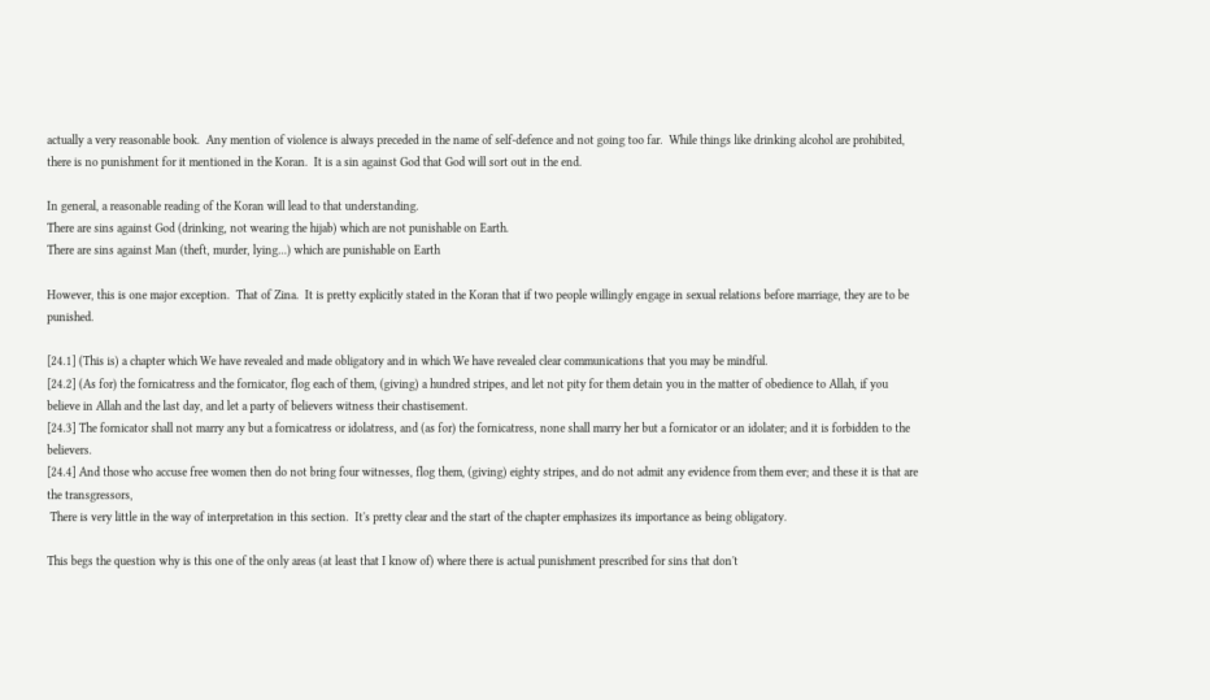actually a very reasonable book.  Any mention of violence is always preceded in the name of self-defence and not going too far.  While things like drinking alcohol are prohibited, there is no punishment for it mentioned in the Koran.  It is a sin against God that God will sort out in the end.

In general, a reasonable reading of the Koran will lead to that understanding.
There are sins against God (drinking, not wearing the hijab) which are not punishable on Earth.
There are sins against Man (theft, murder, lying...) which are punishable on Earth

However, this is one major exception.  That of Zina.  It is pretty explicitly stated in the Koran that if two people willingly engage in sexual relations before marriage, they are to be punished.

[24.1] (This is) a chapter which We have revealed and made obligatory and in which We have revealed clear communications that you may be mindful.
[24.2] (As for) the fornicatress and the fornicator, flog each of them, (giving) a hundred stripes, and let not pity for them detain you in the matter of obedience to Allah, if you believe in Allah and the last day, and let a party of believers witness their chastisement.
[24.3] The fornicator shall not marry any but a fornicatress or idolatress, and (as for) the fornicatress, none shall marry her but a fornicator or an idolater; and it is forbidden to the believers.
[24.4] And those who accuse free women then do not bring four witnesses, flog them, (giving) eighty stripes, and do not admit any evidence from them ever; and these it is that are the transgressors,
 There is very little in the way of interpretation in this section.  It's pretty clear and the start of the chapter emphasizes its importance as being obligatory.

This begs the question why is this one of the only areas (at least that I know of) where there is actual punishment prescribed for sins that don't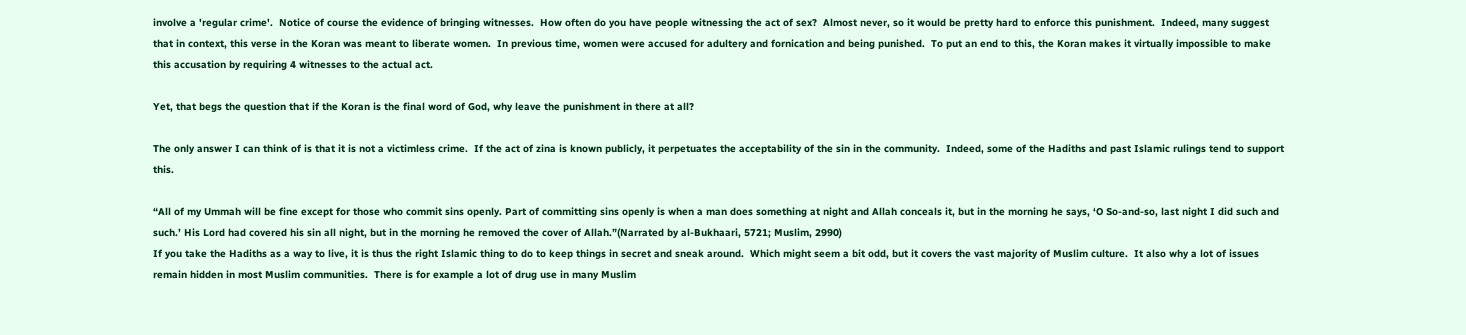involve a 'regular crime'.  Notice of course the evidence of bringing witnesses.  How often do you have people witnessing the act of sex?  Almost never, so it would be pretty hard to enforce this punishment.  Indeed, many suggest that in context, this verse in the Koran was meant to liberate women.  In previous time, women were accused for adultery and fornication and being punished.  To put an end to this, the Koran makes it virtually impossible to make this accusation by requiring 4 witnesses to the actual act.

Yet, that begs the question that if the Koran is the final word of God, why leave the punishment in there at all?

The only answer I can think of is that it is not a victimless crime.  If the act of zina is known publicly, it perpetuates the acceptability of the sin in the community.  Indeed, some of the Hadiths and past Islamic rulings tend to support this.

“All of my Ummah will be fine except for those who commit sins openly. Part of committing sins openly is when a man does something at night and Allah conceals it, but in the morning he says, ‘O So-and-so, last night I did such and such.’ His Lord had covered his sin all night, but in the morning he removed the cover of Allah.”(Narrated by al-Bukhaari, 5721; Muslim, 2990)
If you take the Hadiths as a way to live, it is thus the right Islamic thing to do to keep things in secret and sneak around.  Which might seem a bit odd, but it covers the vast majority of Muslim culture.  It also why a lot of issues remain hidden in most Muslim communities.  There is for example a lot of drug use in many Muslim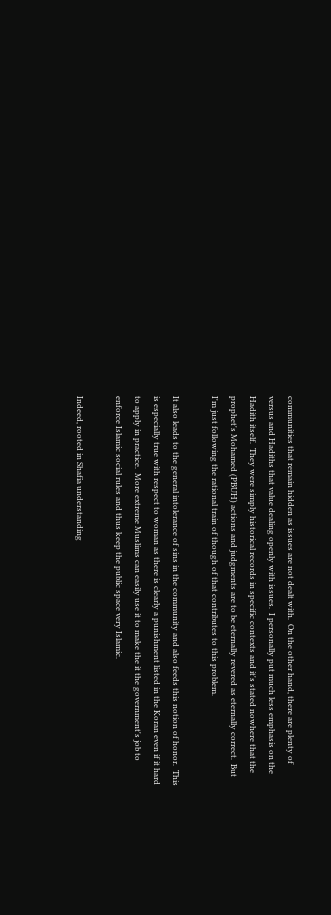communities that remain hidden as issues are not dealt with.  On the other hand, there are plenty of versus and Hadiths that value dealing openly with issues.  I personally put much less emphasis on the Hadith itself.  They were simply historical records in specific contexts and it's stated nowhere that the prophet's Mohamed (PBUH) actions and judgments are to be eternally revered as eternally correct.  But I'm just following the rational train of though of that contributes to this problem.

It also leads to the general intolerance of sins in the community and also feeds this notion of honor.  This is especially true with respect to woman as there is clearly a punishment listed in the Koran even if it hard to apply in practice.  More extreme Muslims can easily use it to make the it the government's job to enforce Islamic social rules and thus keep the public space very Islamic.

Indeed, rooted in Shafia understanding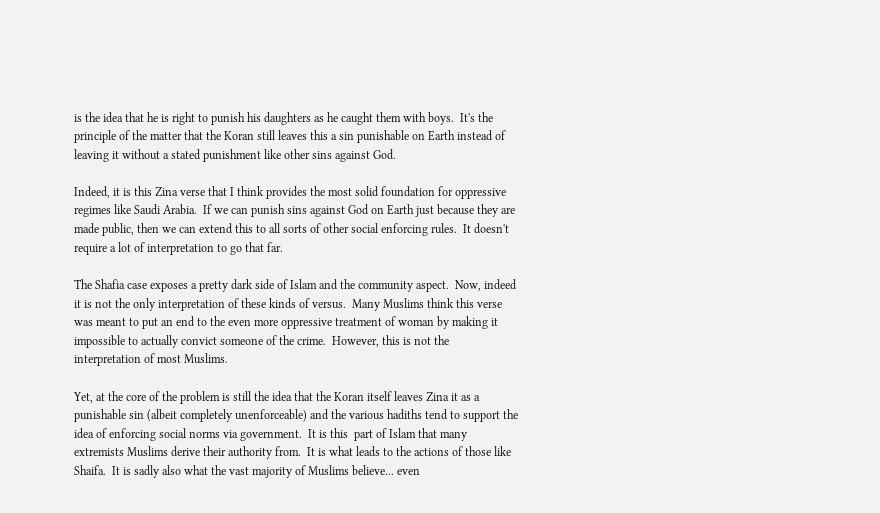is the idea that he is right to punish his daughters as he caught them with boys.  It's the principle of the matter that the Koran still leaves this a sin punishable on Earth instead of leaving it without a stated punishment like other sins against God.

Indeed, it is this Zina verse that I think provides the most solid foundation for oppressive regimes like Saudi Arabia.  If we can punish sins against God on Earth just because they are made public, then we can extend this to all sorts of other social enforcing rules.  It doesn't require a lot of interpretation to go that far.

The Shafia case exposes a pretty dark side of Islam and the community aspect.  Now, indeed it is not the only interpretation of these kinds of versus.  Many Muslims think this verse was meant to put an end to the even more oppressive treatment of woman by making it impossible to actually convict someone of the crime.  However, this is not the interpretation of most Muslims.

Yet, at the core of the problem is still the idea that the Koran itself leaves Zina it as a punishable sin (albeit completely unenforceable) and the various hadiths tend to support the idea of enforcing social norms via government.  It is this  part of Islam that many extremists Muslims derive their authority from.  It is what leads to the actions of those like Shaifa.  It is sadly also what the vast majority of Muslims believe... even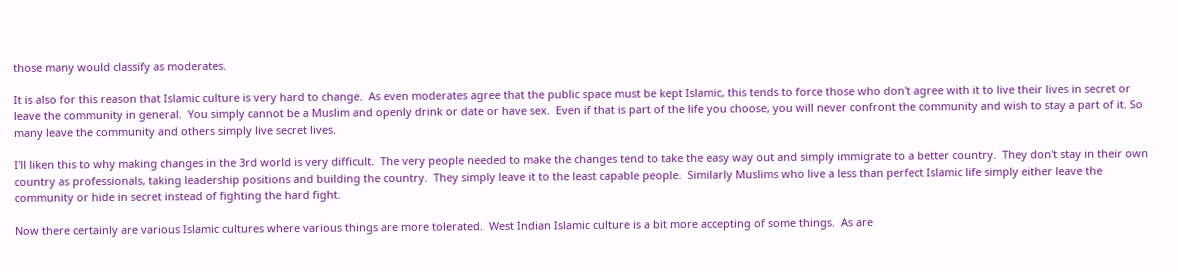those many would classify as moderates.

It is also for this reason that Islamic culture is very hard to change.  As even moderates agree that the public space must be kept Islamic, this tends to force those who don't agree with it to live their lives in secret or leave the community in general.  You simply cannot be a Muslim and openly drink or date or have sex.  Even if that is part of the life you choose, you will never confront the community and wish to stay a part of it. So many leave the community and others simply live secret lives.

I'll liken this to why making changes in the 3rd world is very difficult.  The very people needed to make the changes tend to take the easy way out and simply immigrate to a better country.  They don't stay in their own country as professionals, taking leadership positions and building the country.  They simply leave it to the least capable people.  Similarly Muslims who live a less than perfect Islamic life simply either leave the community or hide in secret instead of fighting the hard fight.

Now there certainly are various Islamic cultures where various things are more tolerated.  West Indian Islamic culture is a bit more accepting of some things.  As are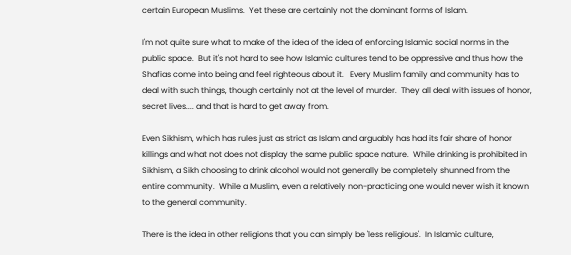certain European Muslims.  Yet these are certainly not the dominant forms of Islam.

I'm not quite sure what to make of the idea of the idea of enforcing Islamic social norms in the public space.  But it's not hard to see how Islamic cultures tend to be oppressive and thus how the Shafias come into being and feel righteous about it.   Every Muslim family and community has to deal with such things, though certainly not at the level of murder.  They all deal with issues of honor, secret lives.... and that is hard to get away from.

Even Sikhism, which has rules just as strict as Islam and arguably has had its fair share of honor killings and what not does not display the same public space nature.  While drinking is prohibited in Sikhism, a Sikh choosing to drink alcohol would not generally be completely shunned from the entire community.  While a Muslim, even a relatively non-practicing one would never wish it known to the general community.

There is the idea in other religions that you can simply be 'less religious'.  In Islamic culture,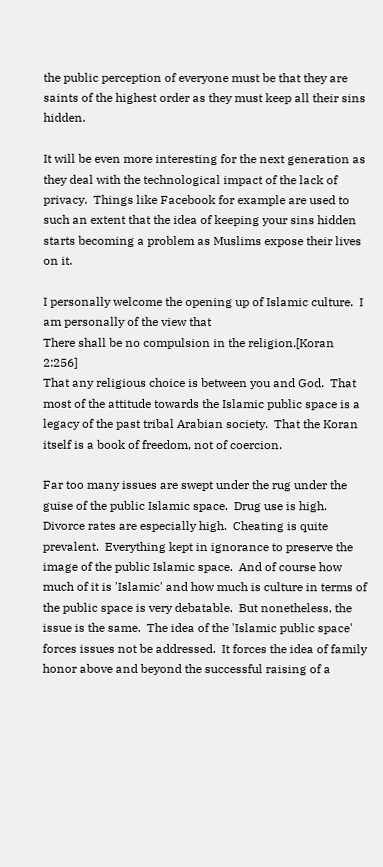the public perception of everyone must be that they are saints of the highest order as they must keep all their sins hidden.

It will be even more interesting for the next generation as they deal with the technological impact of the lack of privacy.  Things like Facebook for example are used to such an extent that the idea of keeping your sins hidden starts becoming a problem as Muslims expose their lives on it.

I personally welcome the opening up of Islamic culture.  I am personally of the view that
There shall be no compulsion in the religion.[Koran 2:256]
That any religious choice is between you and God.  That most of the attitude towards the Islamic public space is a legacy of the past tribal Arabian society.  That the Koran itself is a book of freedom, not of coercion.

Far too many issues are swept under the rug under the guise of the public Islamic space.  Drug use is high.  Divorce rates are especially high.  Cheating is quite prevalent.  Everything kept in ignorance to preserve the image of the public Islamic space.  And of course how much of it is 'Islamic' and how much is culture in terms of the public space is very debatable.  But nonetheless, the issue is the same.  The idea of the 'Islamic public space' forces issues not be addressed.  It forces the idea of family honor above and beyond the successful raising of a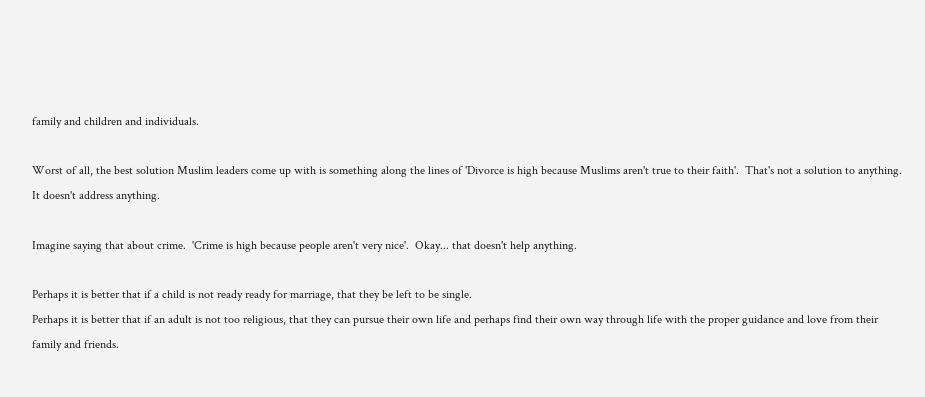family and children and individuals.

Worst of all, the best solution Muslim leaders come up with is something along the lines of 'Divorce is high because Muslims aren't true to their faith'.  That's not a solution to anything.  It doesn't address anything.

Imagine saying that about crime.  'Crime is high because people aren't very nice'.  Okay... that doesn't help anything.

Perhaps it is better that if a child is not ready ready for marriage, that they be left to be single.
Perhaps it is better that if an adult is not too religious, that they can pursue their own life and perhaps find their own way through life with the proper guidance and love from their family and friends.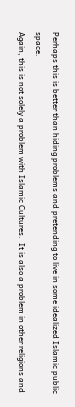Perhaps this is better than hiding problems and pretending to live in some idealized Islamic public space.
Again, this is not solely a problem with Islamic Cultures.  It is also a problem in other religions and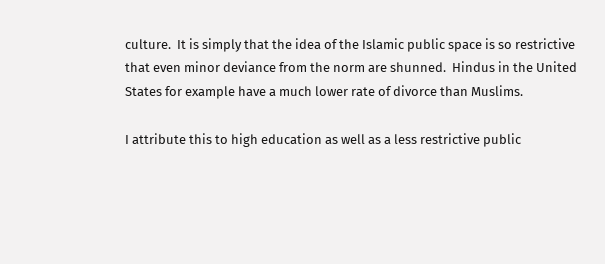culture.  It is simply that the idea of the Islamic public space is so restrictive that even minor deviance from the norm are shunned.  Hindus in the United States for example have a much lower rate of divorce than Muslims.

I attribute this to high education as well as a less restrictive public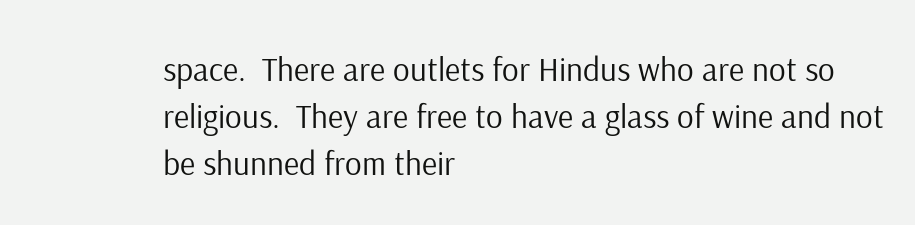space.  There are outlets for Hindus who are not so religious.  They are free to have a glass of wine and not be shunned from their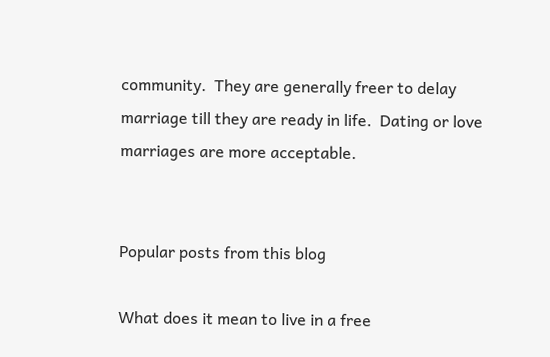community.  They are generally freer to delay marriage till they are ready in life.  Dating or love marriages are more acceptable.


Popular posts from this blog

What does it mean to live in a free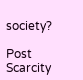society?

Post Scarcity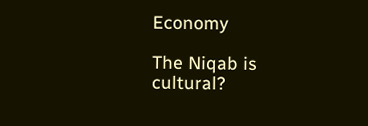Economy

The Niqab is cultural?